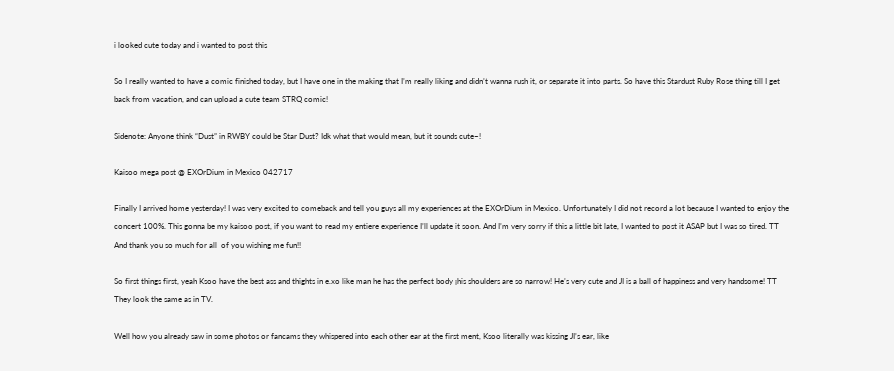i looked cute today and i wanted to post this

So I really wanted to have a comic finished today, but I have one in the making that I’m really liking and didn’t wanna rush it, or separate it into parts. So have this Stardust Ruby Rose thing till I get back from vacation, and can upload a cute team STRQ comic!

Sidenote: Anyone think “Dust” in RWBY could be Star Dust? Idk what that would mean, but it sounds cute~!

Kaisoo mega post @ EXOrDium in Mexico 042717

Finally I arrived home yesterday! I was very excited to comeback and tell you guys all my experiences at the EXOrDium in Mexico. Unfortunately I did not record a lot because I wanted to enjoy the concert 100%. This gonna be my kaisoo post, if you want to read my entiere experience I’ll update it soon. And I’m very sorry if this a little bit late, I wanted to post it ASAP but I was so tired. TT And thank you so much for all  of you wishing me fun!!

So first things first, yeah Ksoo have the best ass and thights in e.xo like man he has the perfect body ¡his shoulders are so narrow! He’s very cute and JI is a ball of happiness and very handsome! TT They look the same as in TV.

Well how you already saw in some photos or fancams they whispered into each other ear at the first ment, Ksoo literally was kissing JI’s ear, like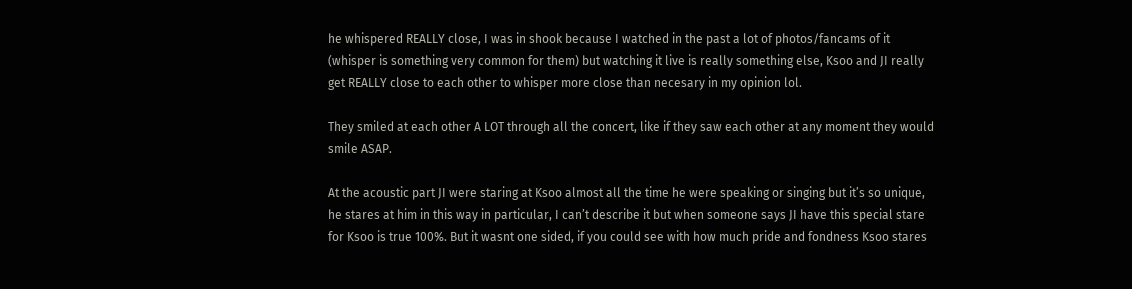he whispered REALLY close, I was in shook because I watched in the past a lot of photos/fancams of it (whisper is something very common for them) but watching it live is really something else, Ksoo and JI really get REALLY close to each other to whisper more close than necesary in my opinion lol.

They smiled at each other A LOT through all the concert, like if they saw each other at any moment they would smile ASAP.

At the acoustic part JI were staring at Ksoo almost all the time he were speaking or singing but it’s so unique, he stares at him in this way in particular, I can’t describe it but when someone says JI have this special stare for Ksoo is true 100%. But it wasnt one sided, if you could see with how much pride and fondness Ksoo stares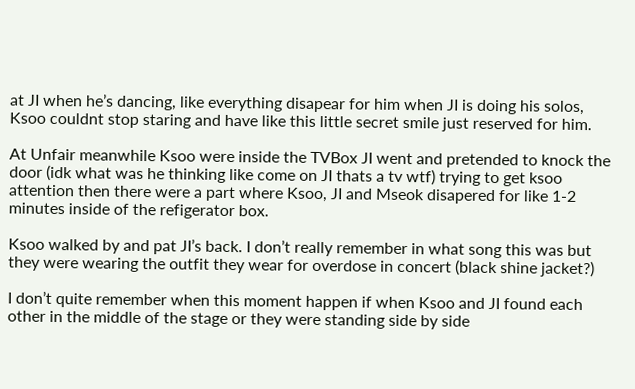at JI when he’s dancing, like everything disapear for him when JI is doing his solos, Ksoo couldnt stop staring and have like this little secret smile just reserved for him.

At Unfair meanwhile Ksoo were inside the TVBox JI went and pretended to knock the door (idk what was he thinking like come on JI thats a tv wtf) trying to get ksoo attention then there were a part where Ksoo, JI and Mseok disapered for like 1-2 minutes inside of the refigerator box.

Ksoo walked by and pat JI’s back. I don’t really remember in what song this was but they were wearing the outfit they wear for overdose in concert (black shine jacket?)

I don’t quite remember when this moment happen if when Ksoo and JI found each other in the middle of the stage or they were standing side by side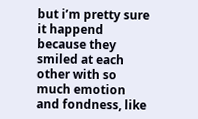but i’m pretty sure it happend because they smiled at each other with so much emotion and fondness, like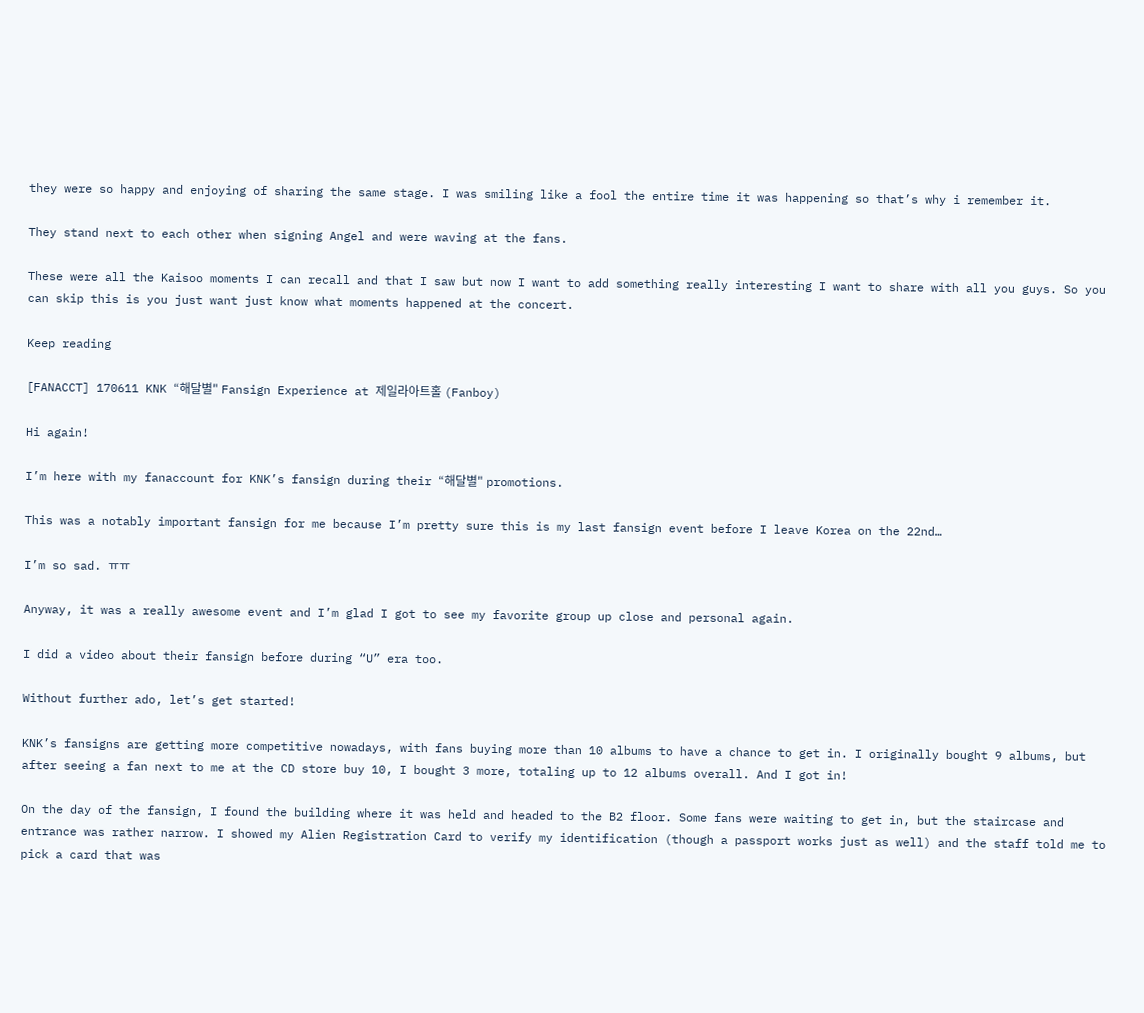they were so happy and enjoying of sharing the same stage. I was smiling like a fool the entire time it was happening so that’s why i remember it.

They stand next to each other when signing Angel and were waving at the fans.

These were all the Kaisoo moments I can recall and that I saw but now I want to add something really interesting I want to share with all you guys. So you can skip this is you just want just know what moments happened at the concert.

Keep reading

[FANACCT] 170611 KNK “해달별" Fansign Experience at 제일라아트홀 (Fanboy)

Hi again!

I’m here with my fanaccount for KNK’s fansign during their “해달별" promotions.

This was a notably important fansign for me because I’m pretty sure this is my last fansign event before I leave Korea on the 22nd…

I’m so sad. ㅠㅠ

Anyway, it was a really awesome event and I’m glad I got to see my favorite group up close and personal again.

I did a video about their fansign before during “U” era too.

Without further ado, let’s get started!

KNK’s fansigns are getting more competitive nowadays, with fans buying more than 10 albums to have a chance to get in. I originally bought 9 albums, but after seeing a fan next to me at the CD store buy 10, I bought 3 more, totaling up to 12 albums overall. And I got in!

On the day of the fansign, I found the building where it was held and headed to the B2 floor. Some fans were waiting to get in, but the staircase and entrance was rather narrow. I showed my Alien Registration Card to verify my identification (though a passport works just as well) and the staff told me to pick a card that was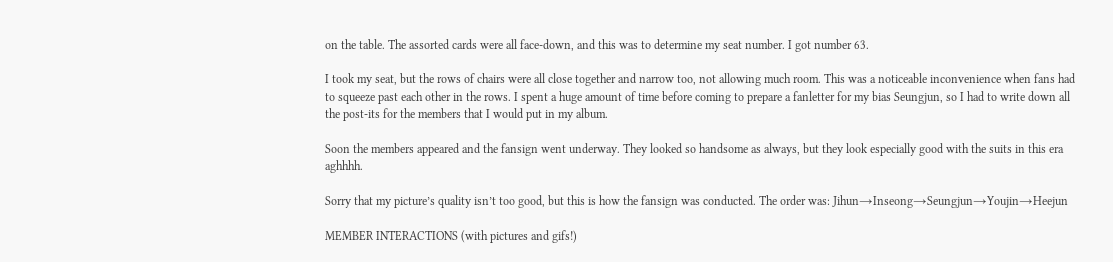on the table. The assorted cards were all face-down, and this was to determine my seat number. I got number 63.

I took my seat, but the rows of chairs were all close together and narrow too, not allowing much room. This was a noticeable inconvenience when fans had to squeeze past each other in the rows. I spent a huge amount of time before coming to prepare a fanletter for my bias Seungjun, so I had to write down all the post-its for the members that I would put in my album.

Soon the members appeared and the fansign went underway. They looked so handsome as always, but they look especially good with the suits in this era aghhhh.

Sorry that my picture’s quality isn’t too good, but this is how the fansign was conducted. The order was: Jihun→Inseong→Seungjun→Youjin→Heejun

MEMBER INTERACTIONS (with pictures and gifs!)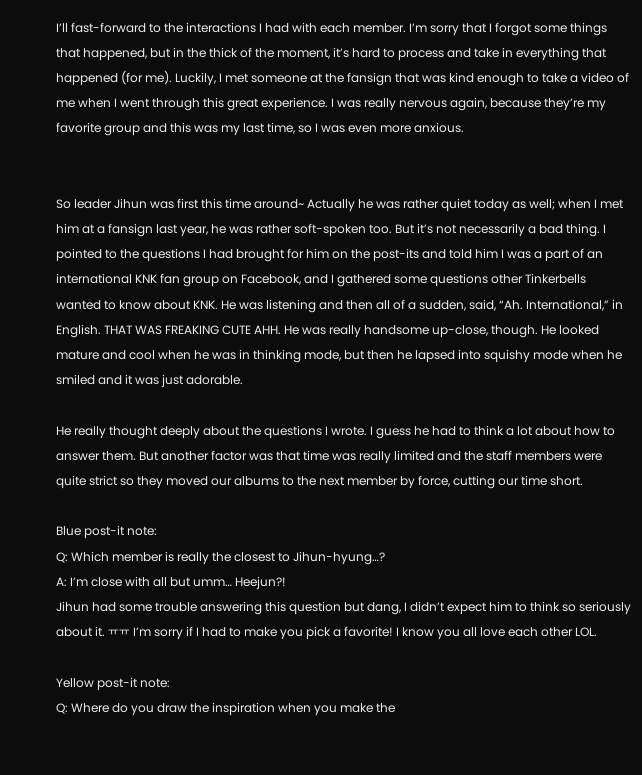I’ll fast-forward to the interactions I had with each member. I’m sorry that I forgot some things that happened, but in the thick of the moment, it’s hard to process and take in everything that happened (for me). Luckily, I met someone at the fansign that was kind enough to take a video of me when I went through this great experience. I was really nervous again, because they’re my favorite group and this was my last time, so I was even more anxious.


So leader Jihun was first this time around~ Actually he was rather quiet today as well; when I met him at a fansign last year, he was rather soft-spoken too. But it’s not necessarily a bad thing. I pointed to the questions I had brought for him on the post-its and told him I was a part of an international KNK fan group on Facebook, and I gathered some questions other Tinkerbells wanted to know about KNK. He was listening and then all of a sudden, said, “Ah. International,” in English. THAT WAS FREAKING CUTE AHH. He was really handsome up-close, though. He looked mature and cool when he was in thinking mode, but then he lapsed into squishy mode when he smiled and it was just adorable.

He really thought deeply about the questions I wrote. I guess he had to think a lot about how to answer them. But another factor was that time was really limited and the staff members were quite strict so they moved our albums to the next member by force, cutting our time short.

Blue post-it note:
Q: Which member is really the closest to Jihun-hyung…?
A: I’m close with all but umm… Heejun?!
Jihun had some trouble answering this question but dang, I didn’t expect him to think so seriously about it. ㅠㅠ I’m sorry if I had to make you pick a favorite! I know you all love each other LOL.

Yellow post-it note:
Q: Where do you draw the inspiration when you make the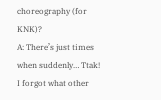choreography (for KNK)?
A: There’s just times when suddenly… Ttak!
I forgot what other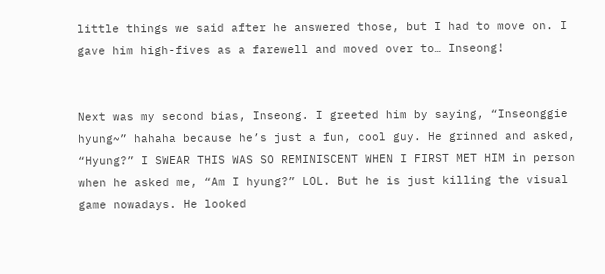little things we said after he answered those, but I had to move on. I gave him high-fives as a farewell and moved over to… Inseong!


Next was my second bias, Inseong. I greeted him by saying, “Inseonggie hyung~” hahaha because he’s just a fun, cool guy. He grinned and asked, “Hyung?” I SWEAR THIS WAS SO REMINISCENT WHEN I FIRST MET HIM in person when he asked me, “Am I hyung?” LOL. But he is just killing the visual game nowadays. He looked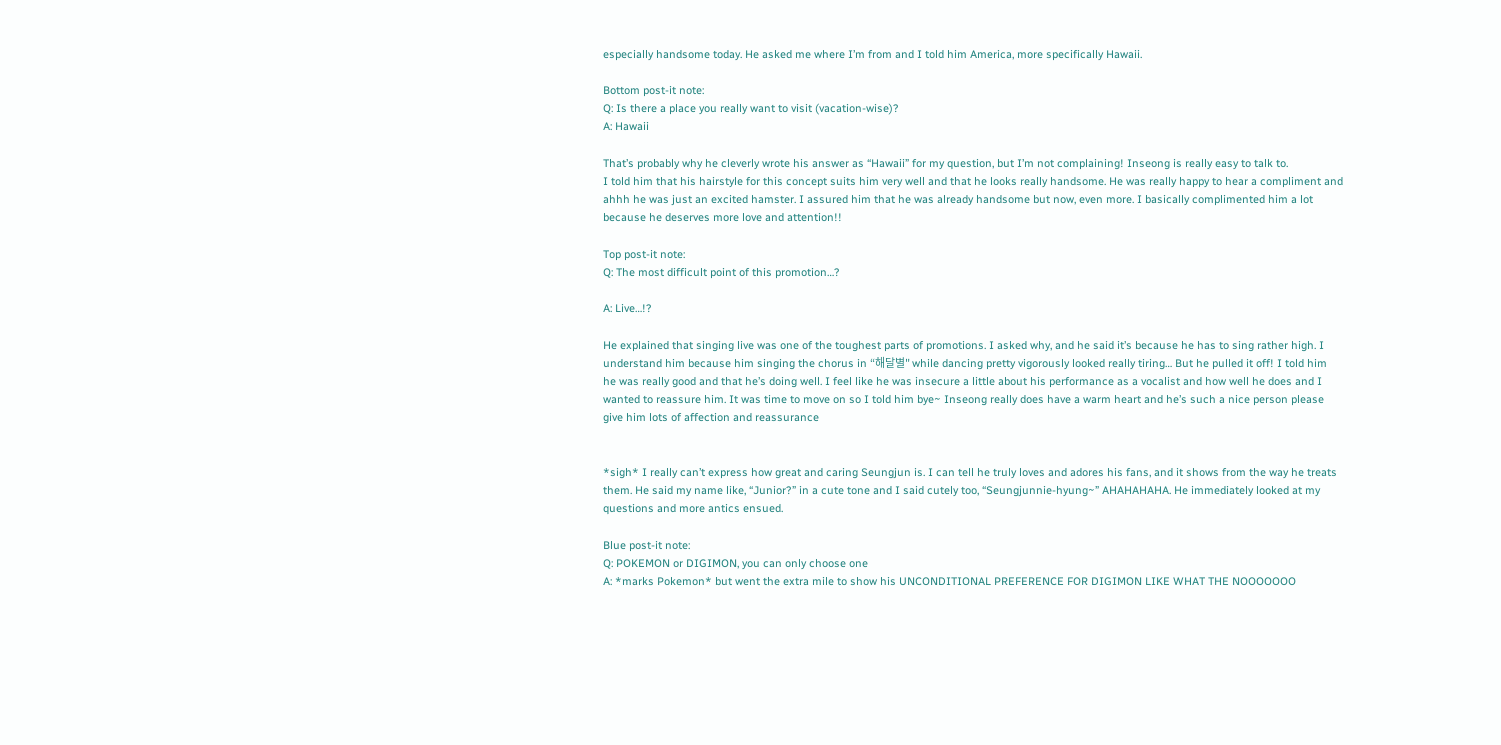especially handsome today. He asked me where I’m from and I told him America, more specifically Hawaii.

Bottom post-it note:
Q: Is there a place you really want to visit (vacation-wise)?
A: Hawaii

That’s probably why he cleverly wrote his answer as “Hawaii” for my question, but I’m not complaining! Inseong is really easy to talk to.
I told him that his hairstyle for this concept suits him very well and that he looks really handsome. He was really happy to hear a compliment and ahhh he was just an excited hamster. I assured him that he was already handsome but now, even more. I basically complimented him a lot because he deserves more love and attention!!

Top post-it note:
Q: The most difficult point of this promotion…?

A: Live…!?

He explained that singing live was one of the toughest parts of promotions. I asked why, and he said it’s because he has to sing rather high. I understand him because him singing the chorus in “해달별" while dancing pretty vigorously looked really tiring… But he pulled it off! I told him he was really good and that he’s doing well. I feel like he was insecure a little about his performance as a vocalist and how well he does and I wanted to reassure him. It was time to move on so I told him bye~ Inseong really does have a warm heart and he’s such a nice person please give him lots of affection and reassurance


*sigh* I really can’t express how great and caring Seungjun is. I can tell he truly loves and adores his fans, and it shows from the way he treats them. He said my name like, “Junior?” in a cute tone and I said cutely too, “Seungjunnie-hyung~” AHAHAHAHA. He immediately looked at my questions and more antics ensued.

Blue post-it note:
Q: POKEMON or DIGIMON, you can only choose one
A: *marks Pokemon* but went the extra mile to show his UNCONDITIONAL PREFERENCE FOR DIGIMON LIKE WHAT THE NOOOOOOO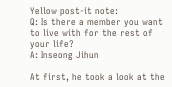Yellow post-it note:
Q: Is there a member you want to live with for the rest of your life?
A: Inseong Jihun

At first, he took a look at the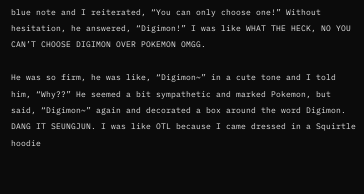blue note and I reiterated, “You can only choose one!” Without hesitation, he answered, “Digimon!” I was like WHAT THE HECK, NO YOU CAN’T CHOOSE DIGIMON OVER POKEMON OMGG.

He was so firm, he was like, “Digimon~” in a cute tone and I told him, “Why??” He seemed a bit sympathetic and marked Pokemon, but said, “Digimon~” again and decorated a box around the word Digimon. DANG IT SEUNGJUN. I was like OTL because I came dressed in a Squirtle hoodie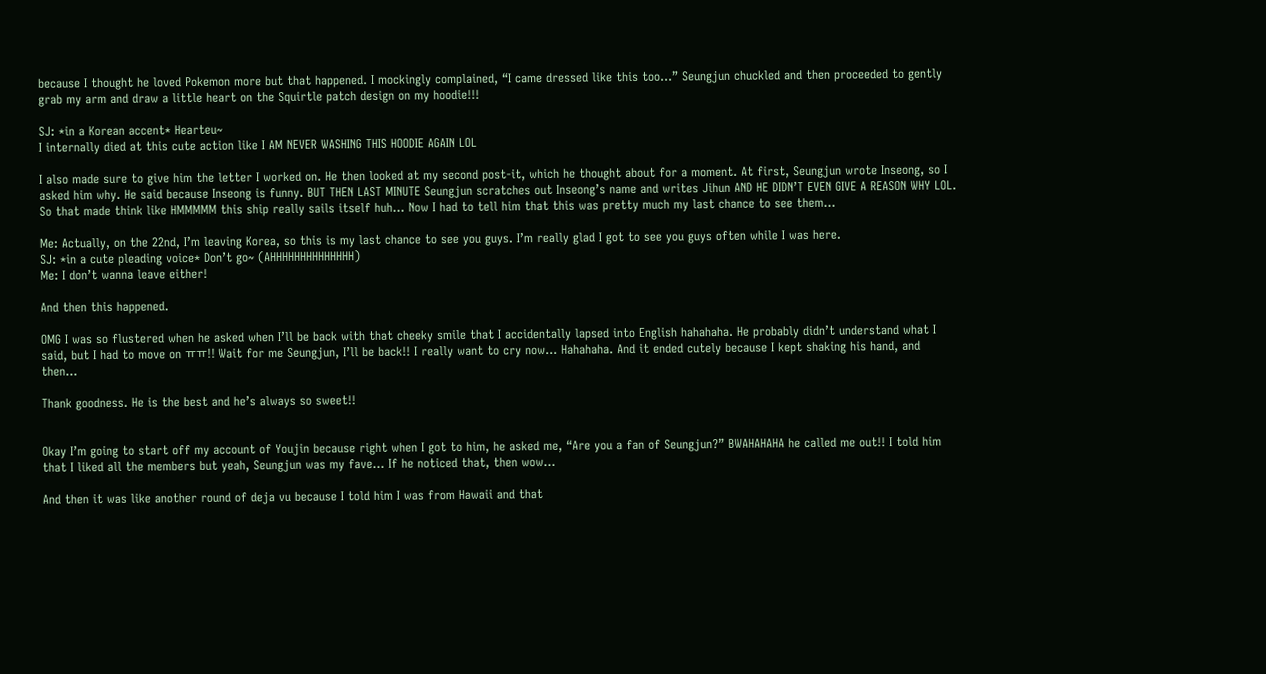because I thought he loved Pokemon more but that happened. I mockingly complained, “I came dressed like this too…” Seungjun chuckled and then proceeded to gently grab my arm and draw a little heart on the Squirtle patch design on my hoodie!!!

SJ: *in a Korean accent* Hearteu~
I internally died at this cute action like I AM NEVER WASHING THIS HOODIE AGAIN LOL

I also made sure to give him the letter I worked on. He then looked at my second post-it, which he thought about for a moment. At first, Seungjun wrote Inseong, so I asked him why. He said because Inseong is funny. BUT THEN LAST MINUTE Seungjun scratches out Inseong’s name and writes Jihun AND HE DIDN’T EVEN GIVE A REASON WHY LOL. So that made think like HMMMMM this ship really sails itself huh… Now I had to tell him that this was pretty much my last chance to see them…

Me: Actually, on the 22nd, I’m leaving Korea, so this is my last chance to see you guys. I’m really glad I got to see you guys often while I was here.
SJ: *in a cute pleading voice* Don’t go~ (AHHHHHHHHHHHHHH)
Me: I don’t wanna leave either!

And then this happened.

OMG I was so flustered when he asked when I’ll be back with that cheeky smile that I accidentally lapsed into English hahahaha. He probably didn’t understand what I said, but I had to move on ㅠㅠ!! Wait for me Seungjun, I’ll be back!! I really want to cry now… Hahahaha. And it ended cutely because I kept shaking his hand, and then…

Thank goodness. He is the best and he’s always so sweet!!


Okay I’m going to start off my account of Youjin because right when I got to him, he asked me, “Are you a fan of Seungjun?” BWAHAHAHA he called me out!! I told him that I liked all the members but yeah, Seungjun was my fave… If he noticed that, then wow…

And then it was like another round of deja vu because I told him I was from Hawaii and that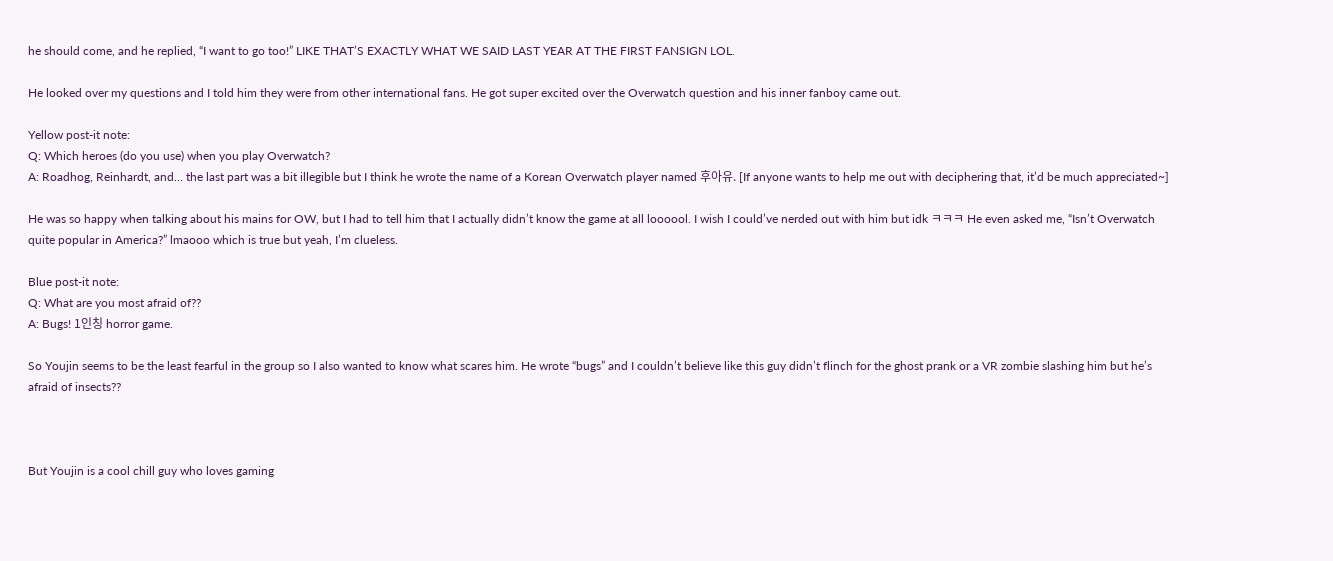he should come, and he replied, “I want to go too!” LIKE THAT’S EXACTLY WHAT WE SAID LAST YEAR AT THE FIRST FANSIGN LOL.

He looked over my questions and I told him they were from other international fans. He got super excited over the Overwatch question and his inner fanboy came out.

Yellow post-it note:
Q: Which heroes (do you use) when you play Overwatch?
A: Roadhog, Reinhardt, and… the last part was a bit illegible but I think he wrote the name of a Korean Overwatch player named 후아유. [If anyone wants to help me out with deciphering that, it’d be much appreciated~]

He was so happy when talking about his mains for OW, but I had to tell him that I actually didn’t know the game at all loooool. I wish I could’ve nerded out with him but idk ㅋㅋㅋ He even asked me, “Isn’t Overwatch quite popular in America?” lmaooo which is true but yeah, I’m clueless.

Blue post-it note:
Q: What are you most afraid of??
A: Bugs! 1인칭 horror game.

So Youjin seems to be the least fearful in the group so I also wanted to know what scares him. He wrote “bugs” and I couldn’t believe like this guy didn’t flinch for the ghost prank or a VR zombie slashing him but he’s afraid of insects??



But Youjin is a cool chill guy who loves gaming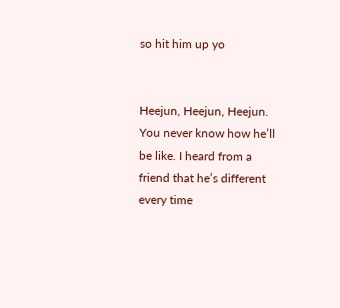so hit him up yo


Heejun, Heejun, Heejun. You never know how he’ll be like. I heard from a friend that he’s different every time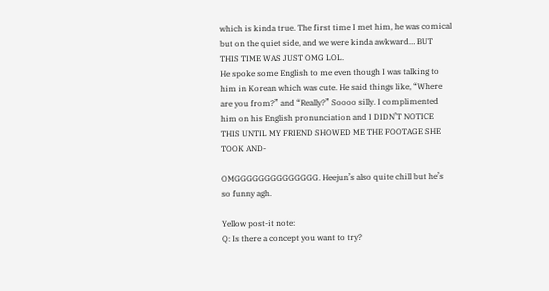which is kinda true. The first time I met him, he was comical but on the quiet side, and we were kinda awkward… BUT THIS TIME WAS JUST OMG LOL.
He spoke some English to me even though I was talking to him in Korean which was cute. He said things like, “Where are you from?” and “Really?” Soooo silly. I complimented him on his English pronunciation and I DIDN’T NOTICE THIS UNTIL MY FRIEND SHOWED ME THE FOOTAGE SHE TOOK AND-

OMGGGGGGGGGGGGGG. Heejun’s also quite chill but he’s so funny agh.

Yellow post-it note:
Q: Is there a concept you want to try?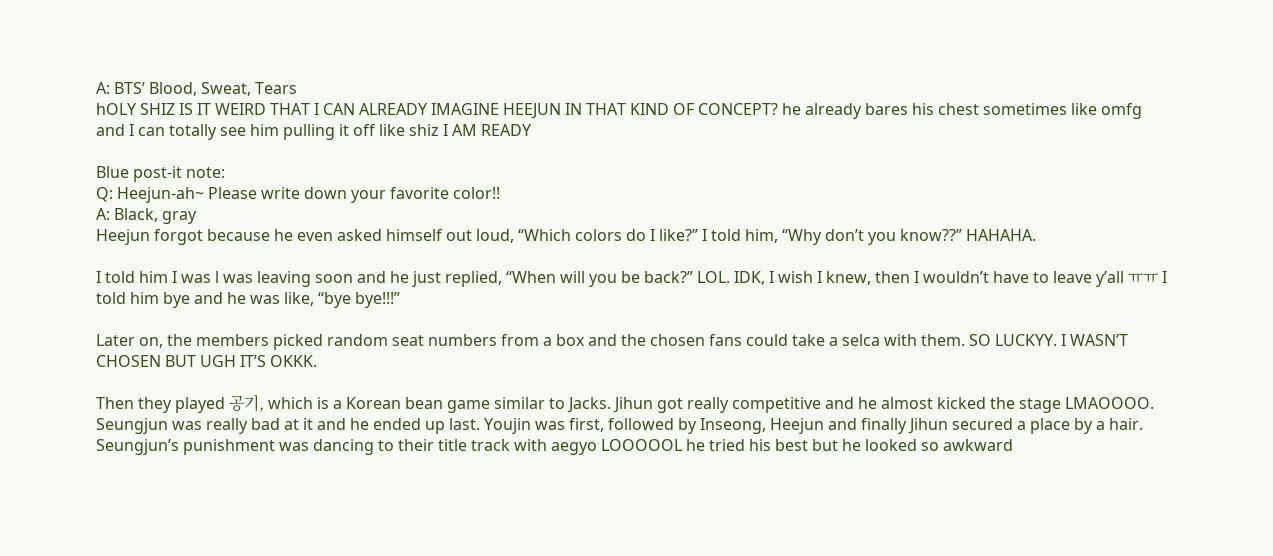A: BTS’ Blood, Sweat, Tears
hOLY SHIZ IS IT WEIRD THAT I CAN ALREADY IMAGINE HEEJUN IN THAT KIND OF CONCEPT? he already bares his chest sometimes like omfg and I can totally see him pulling it off like shiz I AM READY

Blue post-it note:
Q: Heejun-ah~ Please write down your favorite color!!
A: Black, gray
Heejun forgot because he even asked himself out loud, “Which colors do I like?” I told him, “Why don’t you know??” HAHAHA.

I told him I was l was leaving soon and he just replied, “When will you be back?” LOL. IDK, I wish I knew, then I wouldn’t have to leave y’all ㅠㅠ I told him bye and he was like, “bye bye!!!”

Later on, the members picked random seat numbers from a box and the chosen fans could take a selca with them. SO LUCKYY. I WASN’T CHOSEN BUT UGH IT’S OKKK.

Then they played 공기, which is a Korean bean game similar to Jacks. Jihun got really competitive and he almost kicked the stage LMAOOOO. Seungjun was really bad at it and he ended up last. Youjin was first, followed by Inseong, Heejun and finally Jihun secured a place by a hair. Seungjun’s punishment was dancing to their title track with aegyo LOOOOOL he tried his best but he looked so awkward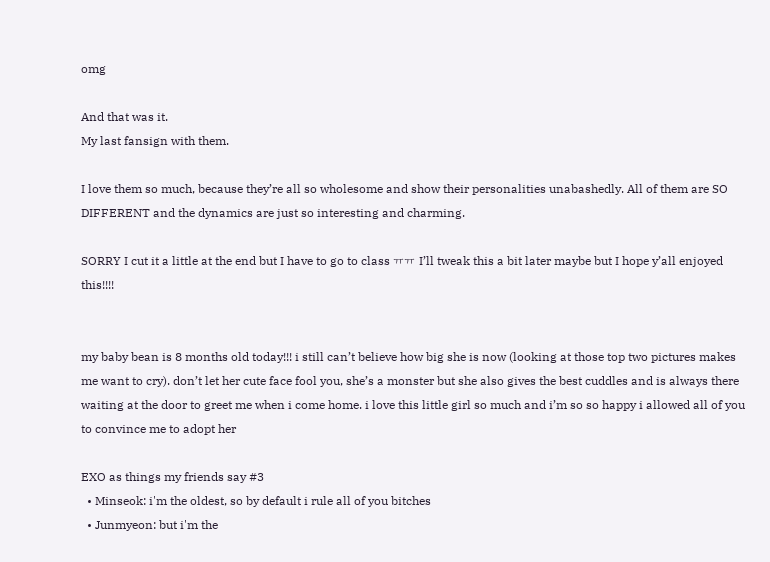omg

And that was it.
My last fansign with them.

I love them so much, because they’re all so wholesome and show their personalities unabashedly. All of them are SO DIFFERENT and the dynamics are just so interesting and charming.

SORRY I cut it a little at the end but I have to go to class ㅠㅠ I’ll tweak this a bit later maybe but I hope y’all enjoyed this!!!!


my baby bean is 8 months old today!!! i still can’t believe how big she is now (looking at those top two pictures makes me want to cry). don’t let her cute face fool you, she’s a monster but she also gives the best cuddles and is always there waiting at the door to greet me when i come home. i love this little girl so much and i’m so so happy i allowed all of you to convince me to adopt her

EXO as things my friends say #3
  • Minseok: i'm the oldest, so by default i rule all of you bitches
  • Junmyeon: but i'm the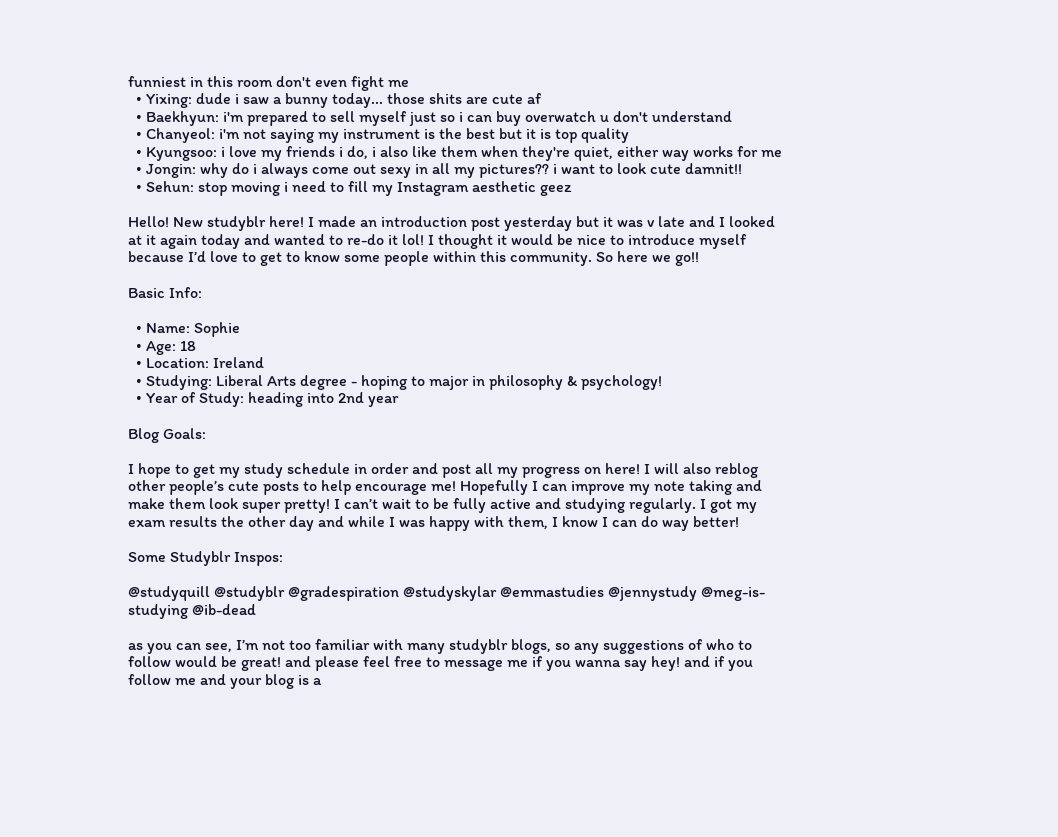funniest in this room don't even fight me
  • Yixing: dude i saw a bunny today... those shits are cute af
  • Baekhyun: i'm prepared to sell myself just so i can buy overwatch u don't understand
  • Chanyeol: i'm not saying my instrument is the best but it is top quality
  • Kyungsoo: i love my friends i do, i also like them when they're quiet, either way works for me
  • Jongin: why do i always come out sexy in all my pictures?? i want to look cute damnit!!
  • Sehun: stop moving i need to fill my Instagram aesthetic geez

Hello! New studyblr here! I made an introduction post yesterday but it was v late and I looked at it again today and wanted to re-do it lol! I thought it would be nice to introduce myself because I’d love to get to know some people within this community. So here we go!!

Basic Info:

  • Name: Sophie
  • Age: 18
  • Location: Ireland
  • Studying: Liberal Arts degree - hoping to major in philosophy & psychology!
  • Year of Study: heading into 2nd year

Blog Goals:

I hope to get my study schedule in order and post all my progress on here! I will also reblog other people’s cute posts to help encourage me! Hopefully I can improve my note taking and make them look super pretty! I can’t wait to be fully active and studying regularly. I got my exam results the other day and while I was happy with them, I know I can do way better!

Some Studyblr Inspos:

@studyquill @studyblr @gradespiration @studyskylar @emmastudies @jennystudy @meg-is-studying @ib-dead

as you can see, I’m not too familiar with many studyblr blogs, so any suggestions of who to follow would be great! and please feel free to message me if you wanna say hey! and if you follow me and your blog is a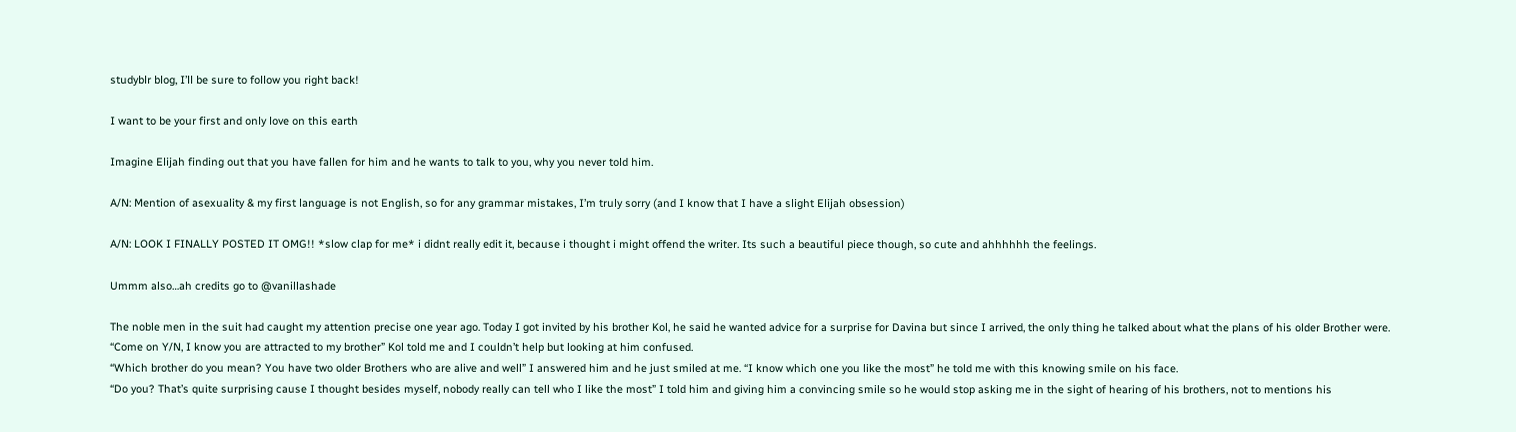studyblr blog, I’ll be sure to follow you right back!

I want to be your first and only love on this earth

Imagine Elijah finding out that you have fallen for him and he wants to talk to you, why you never told him.

A/N: Mention of asexuality & my first language is not English, so for any grammar mistakes, I’m truly sorry (and I know that I have a slight Elijah obsession)

A/N: LOOK I FINALLY POSTED IT OMG!! *slow clap for me* i didnt really edit it, because i thought i might offend the writer. Its such a beautiful piece though, so cute and ahhhhhh the feelings.

Ummm also…ah credits go to @vanillashade

The noble men in the suit had caught my attention precise one year ago. Today I got invited by his brother Kol, he said he wanted advice for a surprise for Davina but since I arrived, the only thing he talked about what the plans of his older Brother were.
“Come on Y/N, I know you are attracted to my brother” Kol told me and I couldn’t help but looking at him confused.
“Which brother do you mean? You have two older Brothers who are alive and well” I answered him and he just smiled at me. “I know which one you like the most” he told me with this knowing smile on his face.
“Do you? That’s quite surprising cause I thought besides myself, nobody really can tell who I like the most” I told him and giving him a convincing smile so he would stop asking me in the sight of hearing of his brothers, not to mentions his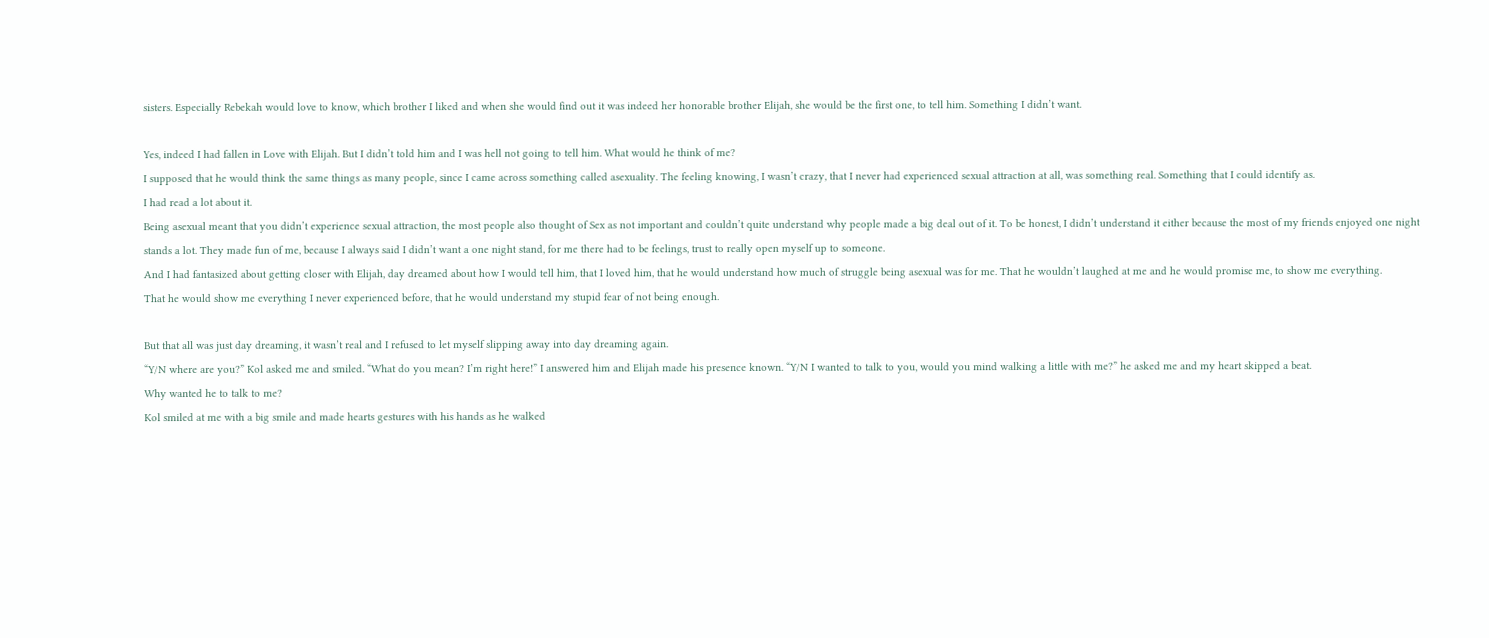sisters. Especially Rebekah would love to know, which brother I liked and when she would find out it was indeed her honorable brother Elijah, she would be the first one, to tell him. Something I didn’t want.

Yes, indeed I had fallen in Love with Elijah. But I didn’t told him and I was hell not going to tell him. What would he think of me?
I supposed that he would think the same things as many people, since I came across something called asexuality. The feeling knowing, I wasn’t crazy, that I never had experienced sexual attraction at all, was something real. Something that I could identify as.
I had read a lot about it.
Being asexual meant that you didn’t experience sexual attraction, the most people also thought of Sex as not important and couldn’t quite understand why people made a big deal out of it. To be honest, I didn’t understand it either because the most of my friends enjoyed one night stands a lot. They made fun of me, because I always said I didn’t want a one night stand, for me there had to be feelings, trust to really open myself up to someone.
And I had fantasized about getting closer with Elijah, day dreamed about how I would tell him, that I loved him, that he would understand how much of struggle being asexual was for me. That he wouldn’t laughed at me and he would promise me, to show me everything.
That he would show me everything I never experienced before, that he would understand my stupid fear of not being enough.

But that all was just day dreaming, it wasn’t real and I refused to let myself slipping away into day dreaming again.
“Y/N where are you?” Kol asked me and smiled. “What do you mean? I’m right here!” I answered him and Elijah made his presence known. “Y/N I wanted to talk to you, would you mind walking a little with me?” he asked me and my heart skipped a beat.
Why wanted he to talk to me?
Kol smiled at me with a big smile and made hearts gestures with his hands as he walked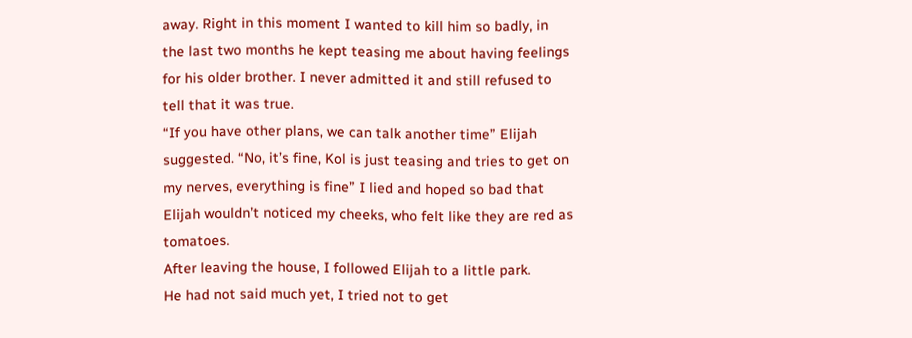away. Right in this moment I wanted to kill him so badly, in the last two months he kept teasing me about having feelings for his older brother. I never admitted it and still refused to tell that it was true.
“If you have other plans, we can talk another time” Elijah suggested. “No, it’s fine, Kol is just teasing and tries to get on my nerves, everything is fine” I lied and hoped so bad that Elijah wouldn’t noticed my cheeks, who felt like they are red as tomatoes.
After leaving the house, I followed Elijah to a little park.
He had not said much yet, I tried not to get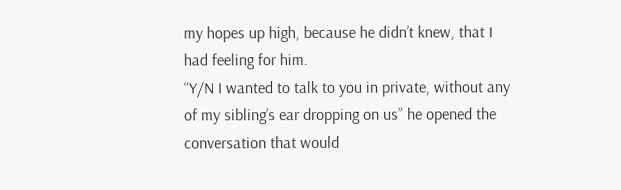my hopes up high, because he didn’t knew, that I had feeling for him.
“Y/N I wanted to talk to you in private, without any of my sibling’s ear dropping on us” he opened the conversation that would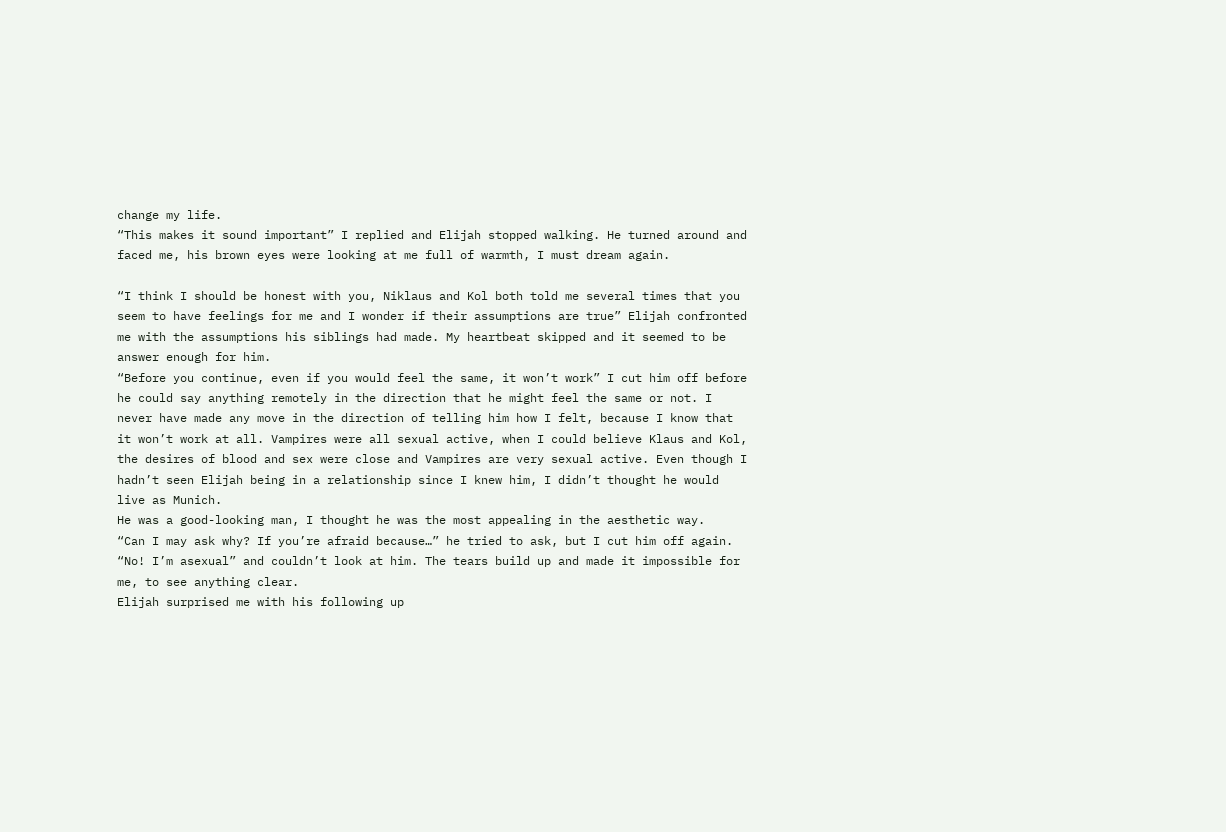change my life.
“This makes it sound important” I replied and Elijah stopped walking. He turned around and faced me, his brown eyes were looking at me full of warmth, I must dream again.

“I think I should be honest with you, Niklaus and Kol both told me several times that you seem to have feelings for me and I wonder if their assumptions are true” Elijah confronted me with the assumptions his siblings had made. My heartbeat skipped and it seemed to be answer enough for him.
“Before you continue, even if you would feel the same, it won’t work” I cut him off before he could say anything remotely in the direction that he might feel the same or not. I never have made any move in the direction of telling him how I felt, because I know that it won’t work at all. Vampires were all sexual active, when I could believe Klaus and Kol, the desires of blood and sex were close and Vampires are very sexual active. Even though I hadn’t seen Elijah being in a relationship since I knew him, I didn’t thought he would live as Munich.
He was a good-looking man, I thought he was the most appealing in the aesthetic way.
“Can I may ask why? If you’re afraid because…” he tried to ask, but I cut him off again. “No! I’m asexual” and couldn’t look at him. The tears build up and made it impossible for me, to see anything clear.
Elijah surprised me with his following up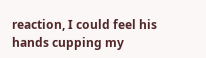reaction, I could feel his hands cupping my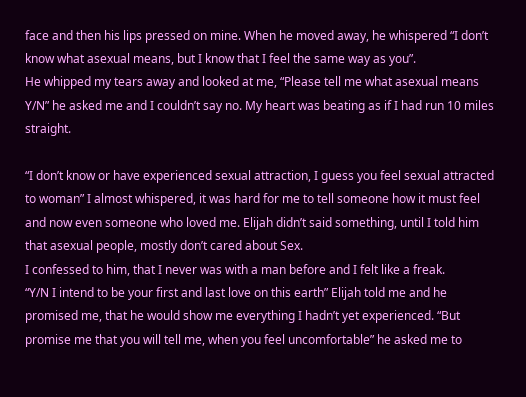face and then his lips pressed on mine. When he moved away, he whispered “I don’t know what asexual means, but I know that I feel the same way as you”.
He whipped my tears away and looked at me, “Please tell me what asexual means Y/N” he asked me and I couldn’t say no. My heart was beating as if I had run 10 miles straight.

“I don’t know or have experienced sexual attraction, I guess you feel sexual attracted to woman” I almost whispered, it was hard for me to tell someone how it must feel and now even someone who loved me. Elijah didn’t said something, until I told him that asexual people, mostly don’t cared about Sex.
I confessed to him, that I never was with a man before and I felt like a freak.
“Y/N I intend to be your first and last love on this earth” Elijah told me and he promised me, that he would show me everything I hadn’t yet experienced. “But promise me that you will tell me, when you feel uncomfortable” he asked me to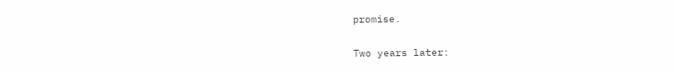promise.

Two years later: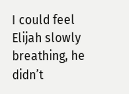I could feel Elijah slowly breathing, he didn’t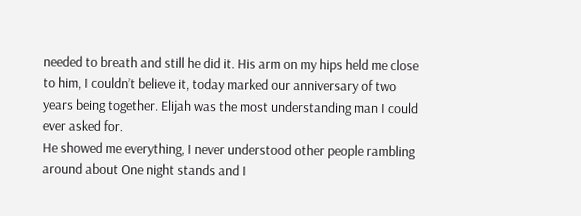needed to breath and still he did it. His arm on my hips held me close to him, I couldn’t believe it, today marked our anniversary of two years being together. Elijah was the most understanding man I could ever asked for.
He showed me everything, I never understood other people rambling around about One night stands and I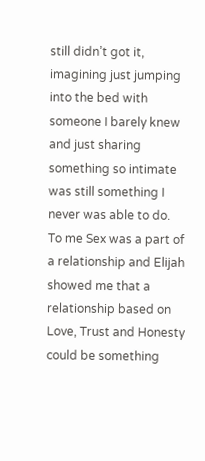still didn’t got it, imagining just jumping into the bed with someone I barely knew and just sharing something so intimate was still something I never was able to do.
To me Sex was a part of a relationship and Elijah showed me that a relationship based on Love, Trust and Honesty could be something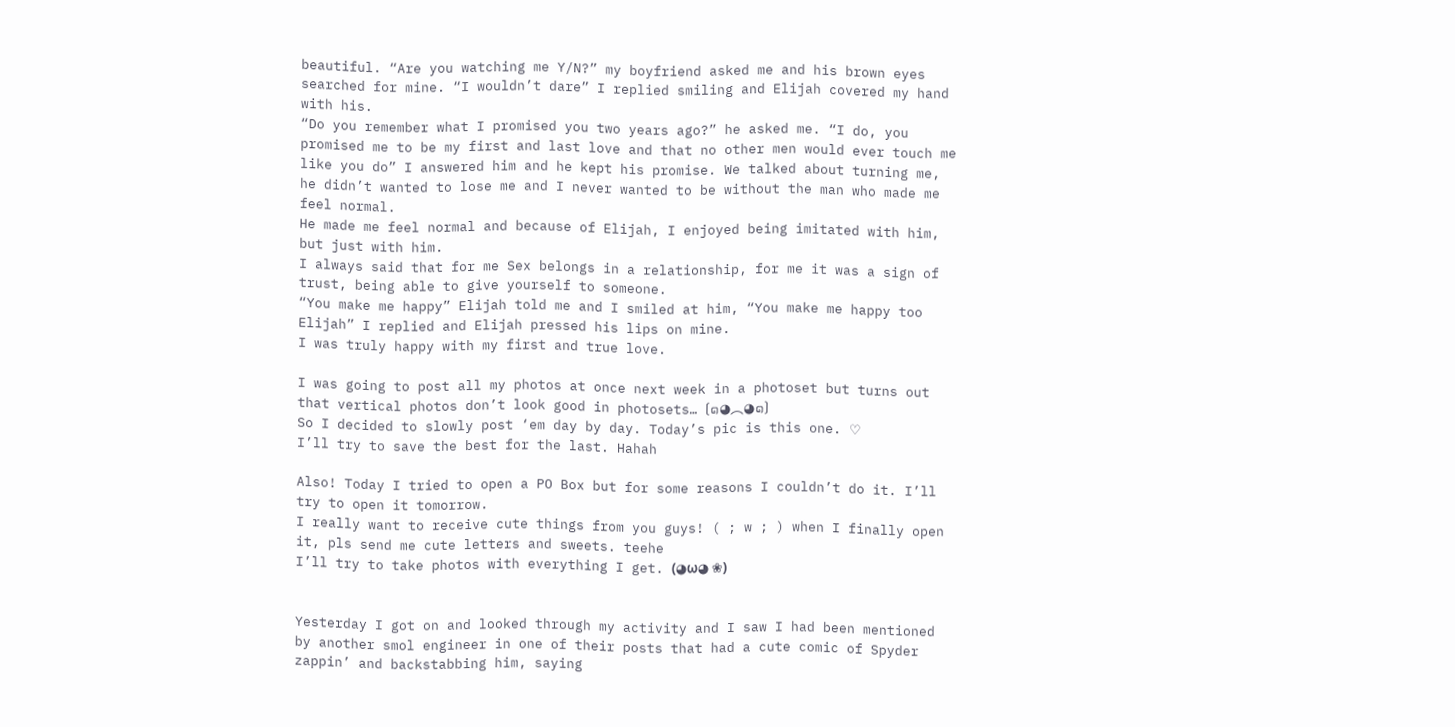beautiful. “Are you watching me Y/N?” my boyfriend asked me and his brown eyes searched for mine. “I wouldn’t dare” I replied smiling and Elijah covered my hand with his.
“Do you remember what I promised you two years ago?” he asked me. “I do, you promised me to be my first and last love and that no other men would ever touch me like you do” I answered him and he kept his promise. We talked about turning me, he didn’t wanted to lose me and I never wanted to be without the man who made me feel normal.
He made me feel normal and because of Elijah, I enjoyed being imitated with him, but just with him.
I always said that for me Sex belongs in a relationship, for me it was a sign of trust, being able to give yourself to someone.
“You make me happy” Elijah told me and I smiled at him, “You make me happy too Elijah” I replied and Elijah pressed his lips on mine.
I was truly happy with my first and true love.

I was going to post all my photos at once next week in a photoset but turns out that vertical photos don’t look good in photosets… (๑◕︵◕๑)
So I decided to slowly post ‘em day by day. Today’s pic is this one. ♡
I’ll try to save the best for the last. Hahah

Also! Today I tried to open a PO Box but for some reasons I couldn’t do it. I’ll try to open it tomorrow.
I really want to receive cute things from you guys! ( ; w ; ) when I finally open it, pls send me cute letters and sweets. teehe
I’ll try to take photos with everything I get. (◕ω◕ ❀)


Yesterday I got on and looked through my activity and I saw I had been mentioned by another smol engineer in one of their posts that had a cute comic of Spyder zappin’ and backstabbing him, saying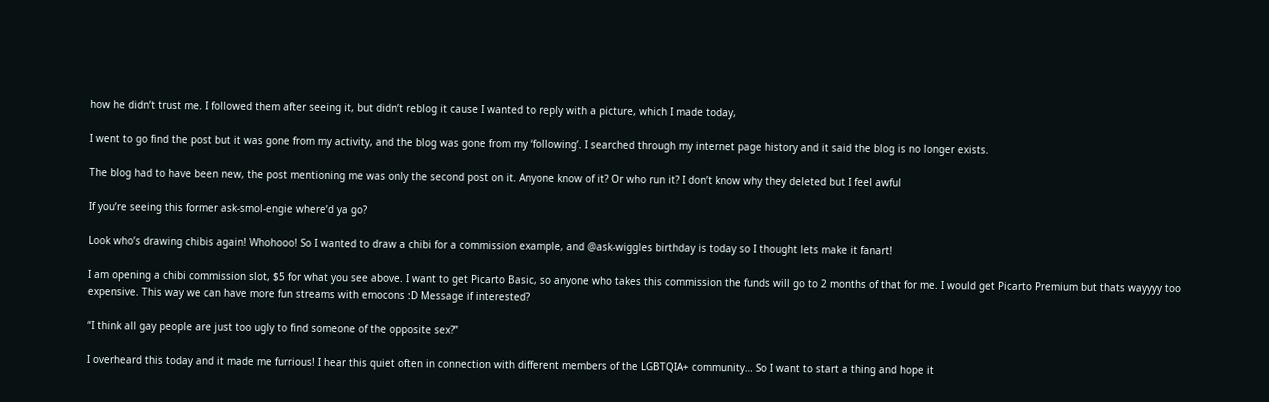how he didn’t trust me. I followed them after seeing it, but didn’t reblog it cause I wanted to reply with a picture, which I made today,

I went to go find the post but it was gone from my activity, and the blog was gone from my ‘following’. I searched through my internet page history and it said the blog is no longer exists.

The blog had to have been new, the post mentioning me was only the second post on it. Anyone know of it? Or who run it? I don’t know why they deleted but I feel awful

If you’re seeing this former ask-smol-engie where’d ya go?

Look who’s drawing chibis again! Whohooo! So I wanted to draw a chibi for a commission example, and @ask-wiggles birthday is today so I thought lets make it fanart!

I am opening a chibi commission slot, $5 for what you see above. I want to get Picarto Basic, so anyone who takes this commission the funds will go to 2 months of that for me. I would get Picarto Premium but thats wayyyy too expensive. This way we can have more fun streams with emocons :D Message if interested?

“I think all gay people are just too ugly to find someone of the opposite sex?”

I overheard this today and it made me furrious! I hear this quiet often in connection with different members of the LGBTQIA+ community… So I want to start a thing and hope it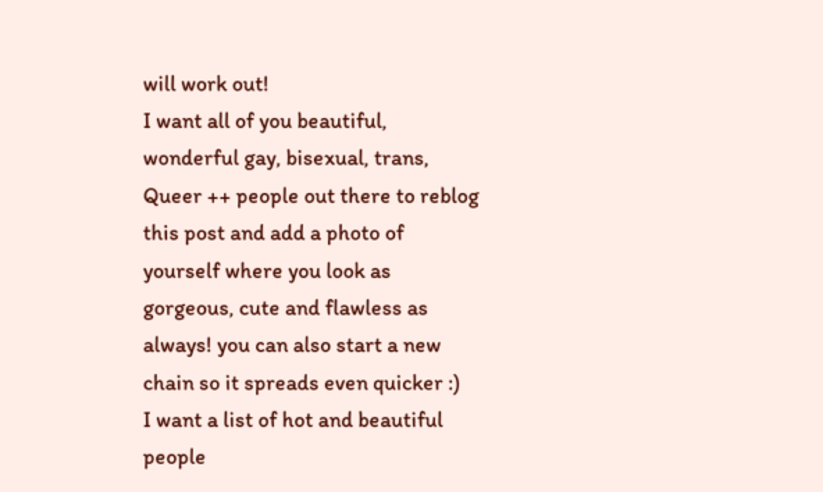will work out!
I want all of you beautiful, wonderful gay, bisexual, trans, Queer ++ people out there to reblog this post and add a photo of yourself where you look as gorgeous, cute and flawless as always! you can also start a new chain so it spreads even quicker :)
I want a list of hot and beautiful people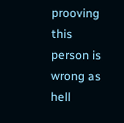prooving this person is wrong as hell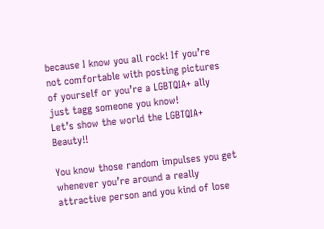because I know you all rock! If you’re not comfortable with posting pictures of yourself or you’re a LGBTQIA+ ally just tagg someone you know!
Let’s show the world the LGBTQIA+ Beauty!!

You know those random impulses you get whenever you’re around a really attractive person and you kind of lose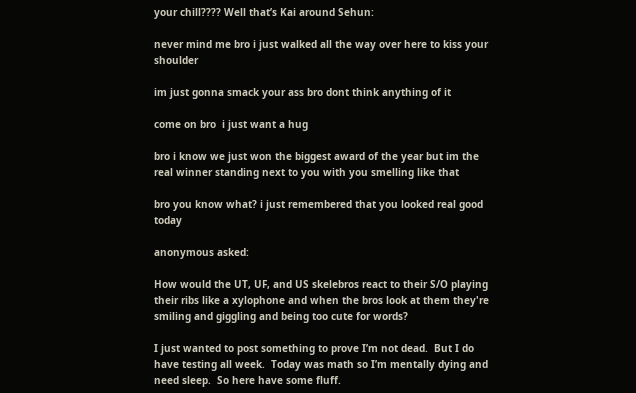your chill???? Well that’s Kai around Sehun:

never mind me bro i just walked all the way over here to kiss your shoulder

im just gonna smack your ass bro dont think anything of it

come on bro  i just want a hug

bro i know we just won the biggest award of the year but im the real winner standing next to you with you smelling like that

bro you know what? i just remembered that you looked real good today

anonymous asked:

How would the UT, UF, and US skelebros react to their S/O playing their ribs like a xylophone and when the bros look at them they're smiling and giggling and being too cute for words?

I just wanted to post something to prove I’m not dead.  But I do have testing all week.  Today was math so I’m mentally dying and need sleep.  So here have some fluff.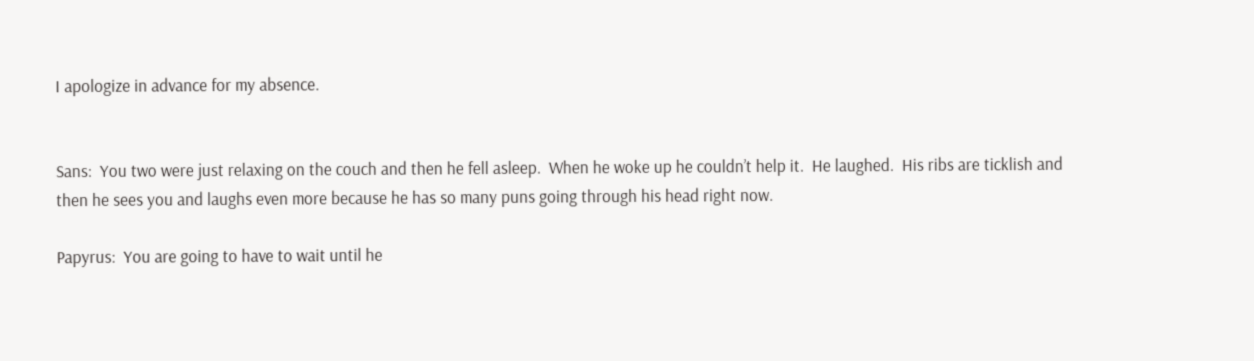I apologize in advance for my absence.


Sans:  You two were just relaxing on the couch and then he fell asleep.  When he woke up he couldn’t help it.  He laughed.  His ribs are ticklish and then he sees you and laughs even more because he has so many puns going through his head right now.

Papyrus:  You are going to have to wait until he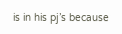is in his pj’s because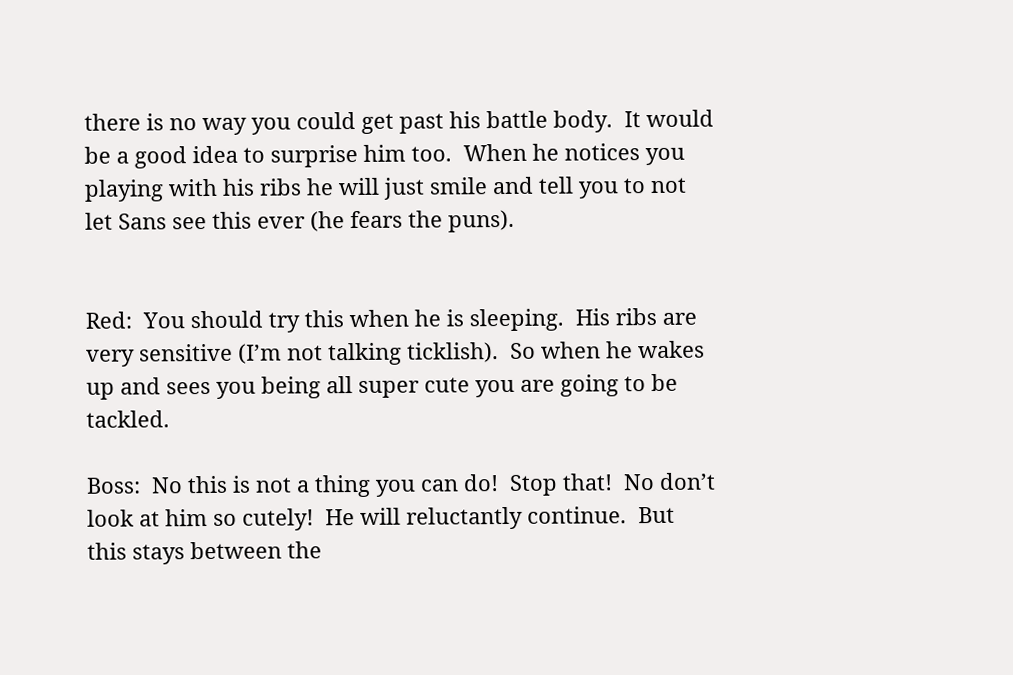there is no way you could get past his battle body.  It would be a good idea to surprise him too.  When he notices you playing with his ribs he will just smile and tell you to not let Sans see this ever (he fears the puns).


Red:  You should try this when he is sleeping.  His ribs are very sensitive (I’m not talking ticklish).  So when he wakes up and sees you being all super cute you are going to be tackled.

Boss:  No this is not a thing you can do!  Stop that!  No don’t look at him so cutely!  He will reluctantly continue.  But this stays between the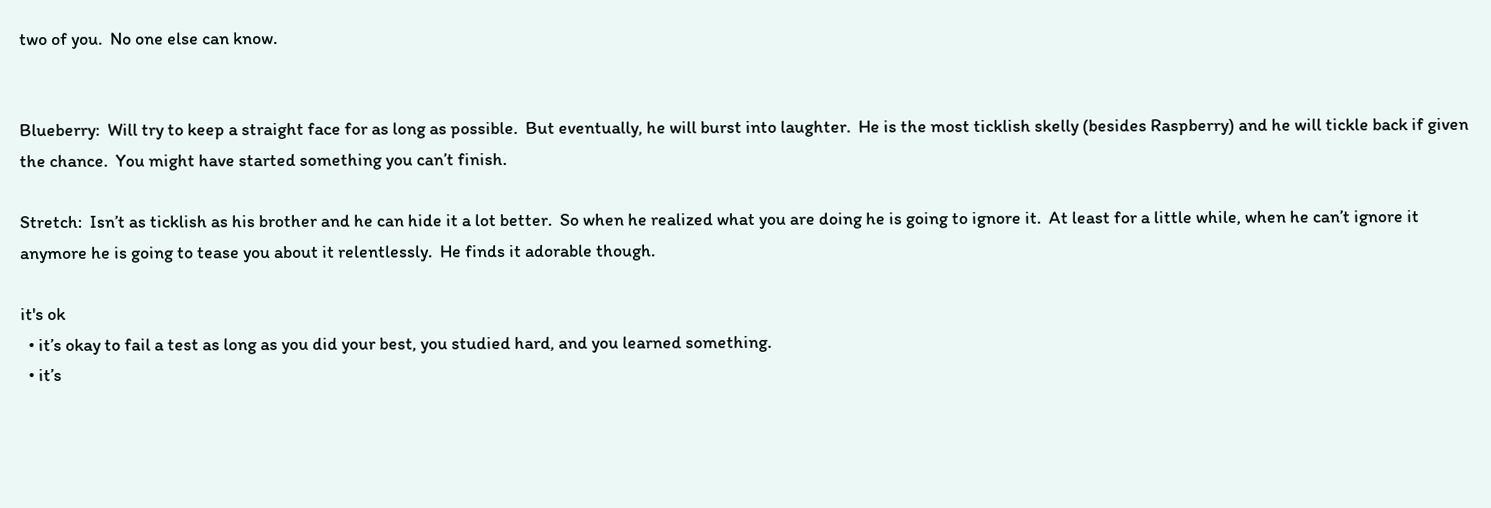two of you.  No one else can know.


Blueberry:  Will try to keep a straight face for as long as possible.  But eventually, he will burst into laughter.  He is the most ticklish skelly (besides Raspberry) and he will tickle back if given the chance.  You might have started something you can’t finish.

Stretch:  Isn’t as ticklish as his brother and he can hide it a lot better.  So when he realized what you are doing he is going to ignore it.  At least for a little while, when he can’t ignore it anymore he is going to tease you about it relentlessly.  He finds it adorable though.

it's ok
  • it’s okay to fail a test as long as you did your best, you studied hard, and you learned something.
  • it’s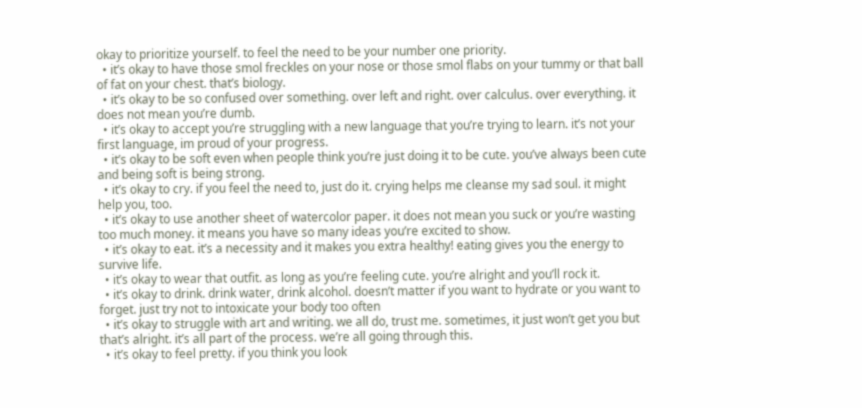okay to prioritize yourself. to feel the need to be your number one priority.
  • it’s okay to have those smol freckles on your nose or those smol flabs on your tummy or that ball of fat on your chest. that’s biology.
  • it’s okay to be so confused over something. over left and right. over calculus. over everything. it does not mean you’re dumb.
  • it’s okay to accept you’re struggling with a new language that you’re trying to learn. it’s not your first language, im proud of your progress.
  • it’s okay to be soft even when people think you’re just doing it to be cute. you’ve always been cute and being soft is being strong.
  • it’s okay to cry. if you feel the need to, just do it. crying helps me cleanse my sad soul. it might help you, too.
  • it’s okay to use another sheet of watercolor paper. it does not mean you suck or you’re wasting too much money. it means you have so many ideas you’re excited to show.
  • it’s okay to eat. it’s a necessity and it makes you extra healthy! eating gives you the energy to survive life.
  • it’s okay to wear that outfit. as long as you’re feeling cute. you’re alright and you’ll rock it.
  • it’s okay to drink. drink water, drink alcohol. doesn’t matter if you want to hydrate or you want to forget. just try not to intoxicate your body too often
  • it’s okay to struggle with art and writing. we all do, trust me. sometimes, it just won’t get you but that’s alright. it’s all part of the process. we’re all going through this.
  • it’s okay to feel pretty. if you think you look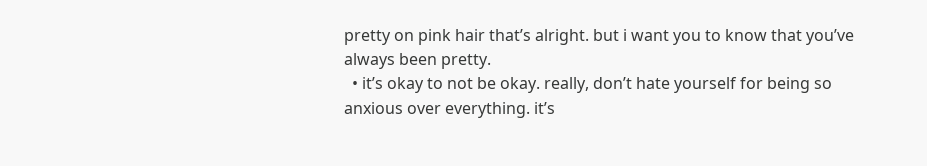pretty on pink hair that’s alright. but i want you to know that you’ve always been pretty.
  • it’s okay to not be okay. really, don’t hate yourself for being so anxious over everything. it’s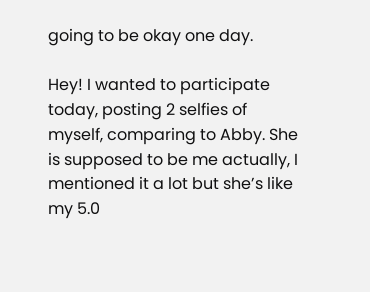going to be okay one day.

Hey! I wanted to participate today, posting 2 selfies of myself, comparing to Abby. She is supposed to be me actually, I mentioned it a lot but she’s like my 5.0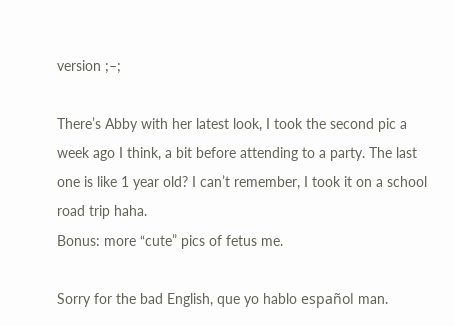version ;–;

There’s Abby with her latest look, I took the second pic a week ago I think, a bit before attending to a party. The last one is like 1 year old? I can’t remember, I took it on a school road trip haha.
Bonus: more “cute” pics of fetus me.

Sorry for the bad English, que yo hablo español man.